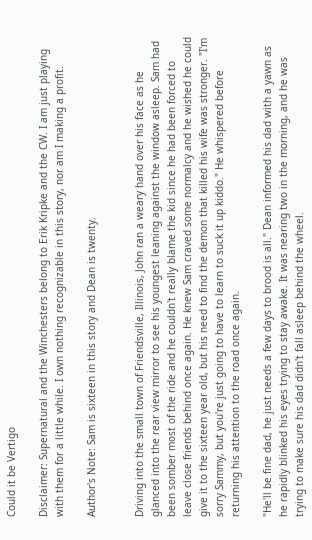Could it be Vertigo

Disclaimer: Supernatural and the Winchesters belong to Erik Kripke and the CW. I am just playing with them for a little while. I own nothing recognizable in this story, nor am I making a profit.

Author's Note: Sam is sixteen in this story and Dean is twenty.


Driving into the small town of Friendsville, Illinois, John ran a weary hand over his face as he glanced into the rear view mirror to see his youngest leaning against the window asleep. Sam had been somber most of the ride and he couldn't really blame the kid since he had been forced to leave close friends behind once again. He knew Sam craved some normalcy and he wished he could give it to the sixteen year old, but his need to find the demon that killed his wife was stronger. "I'm sorry Sammy, but you're just going to have to learn to suck it up kiddo." He whispered before returning his attention to the road once again.

"He'll be fine dad, he just needs a few days to brood is all." Dean informed his dad with a yawn as he rapidly blinked his eyes trying to stay awake. It was nearing two in the morning, and he was trying to make sure his dad didn't fall asleep behind the wheel.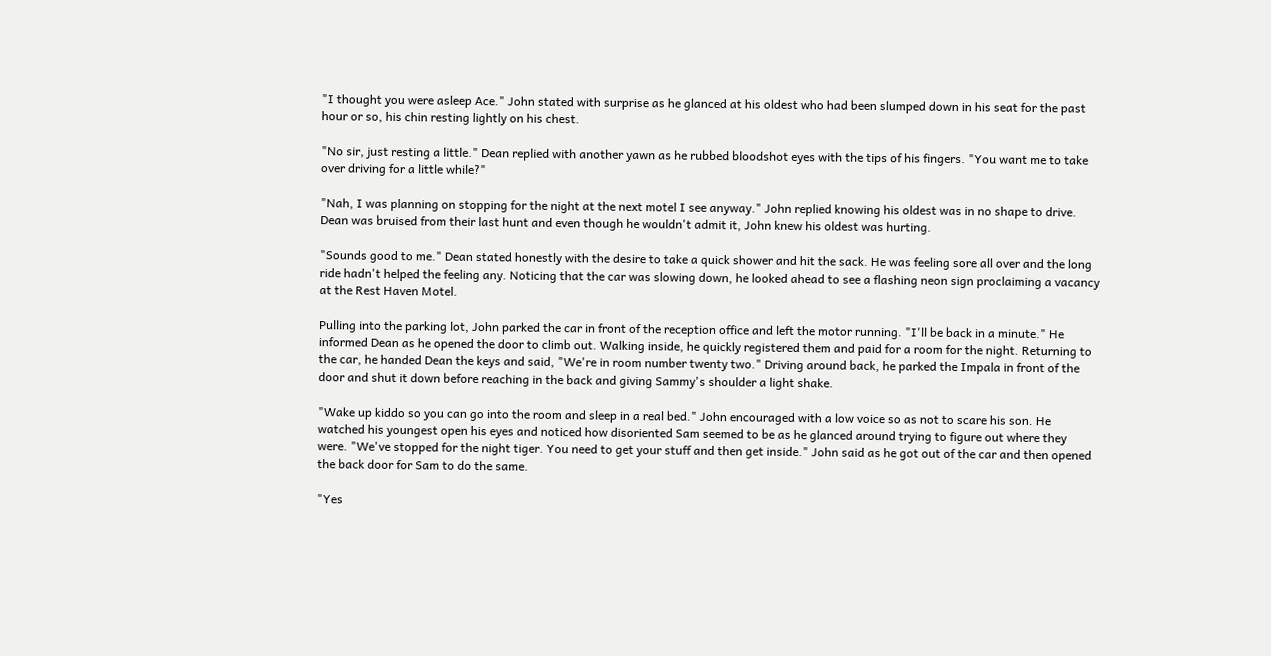"I thought you were asleep Ace." John stated with surprise as he glanced at his oldest who had been slumped down in his seat for the past hour or so, his chin resting lightly on his chest.

"No sir, just resting a little." Dean replied with another yawn as he rubbed bloodshot eyes with the tips of his fingers. "You want me to take over driving for a little while?"

"Nah, I was planning on stopping for the night at the next motel I see anyway." John replied knowing his oldest was in no shape to drive. Dean was bruised from their last hunt and even though he wouldn't admit it, John knew his oldest was hurting.

"Sounds good to me." Dean stated honestly with the desire to take a quick shower and hit the sack. He was feeling sore all over and the long ride hadn't helped the feeling any. Noticing that the car was slowing down, he looked ahead to see a flashing neon sign proclaiming a vacancy at the Rest Haven Motel.

Pulling into the parking lot, John parked the car in front of the reception office and left the motor running. "I'll be back in a minute." He informed Dean as he opened the door to climb out. Walking inside, he quickly registered them and paid for a room for the night. Returning to the car, he handed Dean the keys and said, "We're in room number twenty two." Driving around back, he parked the Impala in front of the door and shut it down before reaching in the back and giving Sammy's shoulder a light shake.

"Wake up kiddo so you can go into the room and sleep in a real bed." John encouraged with a low voice so as not to scare his son. He watched his youngest open his eyes and noticed how disoriented Sam seemed to be as he glanced around trying to figure out where they were. "We've stopped for the night tiger. You need to get your stuff and then get inside." John said as he got out of the car and then opened the back door for Sam to do the same.

"Yes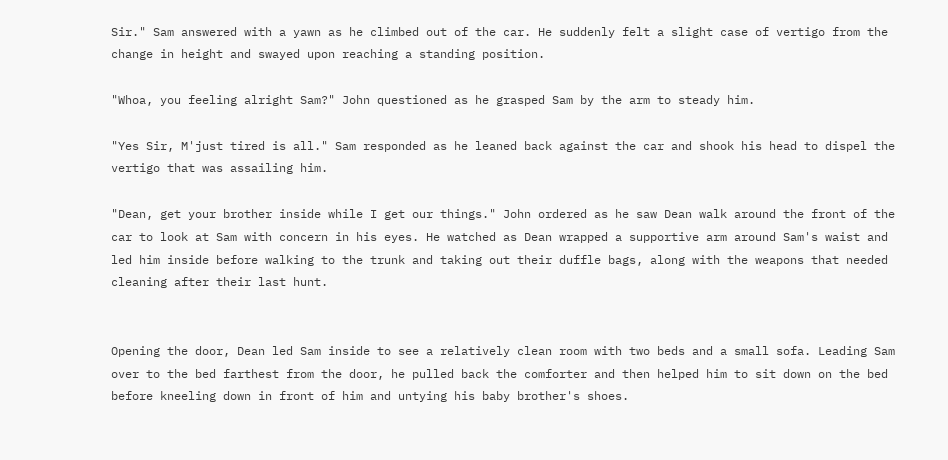Sir." Sam answered with a yawn as he climbed out of the car. He suddenly felt a slight case of vertigo from the change in height and swayed upon reaching a standing position.

"Whoa, you feeling alright Sam?" John questioned as he grasped Sam by the arm to steady him.

"Yes Sir, M'just tired is all." Sam responded as he leaned back against the car and shook his head to dispel the vertigo that was assailing him.

"Dean, get your brother inside while I get our things." John ordered as he saw Dean walk around the front of the car to look at Sam with concern in his eyes. He watched as Dean wrapped a supportive arm around Sam's waist and led him inside before walking to the trunk and taking out their duffle bags, along with the weapons that needed cleaning after their last hunt.


Opening the door, Dean led Sam inside to see a relatively clean room with two beds and a small sofa. Leading Sam over to the bed farthest from the door, he pulled back the comforter and then helped him to sit down on the bed before kneeling down in front of him and untying his baby brother's shoes.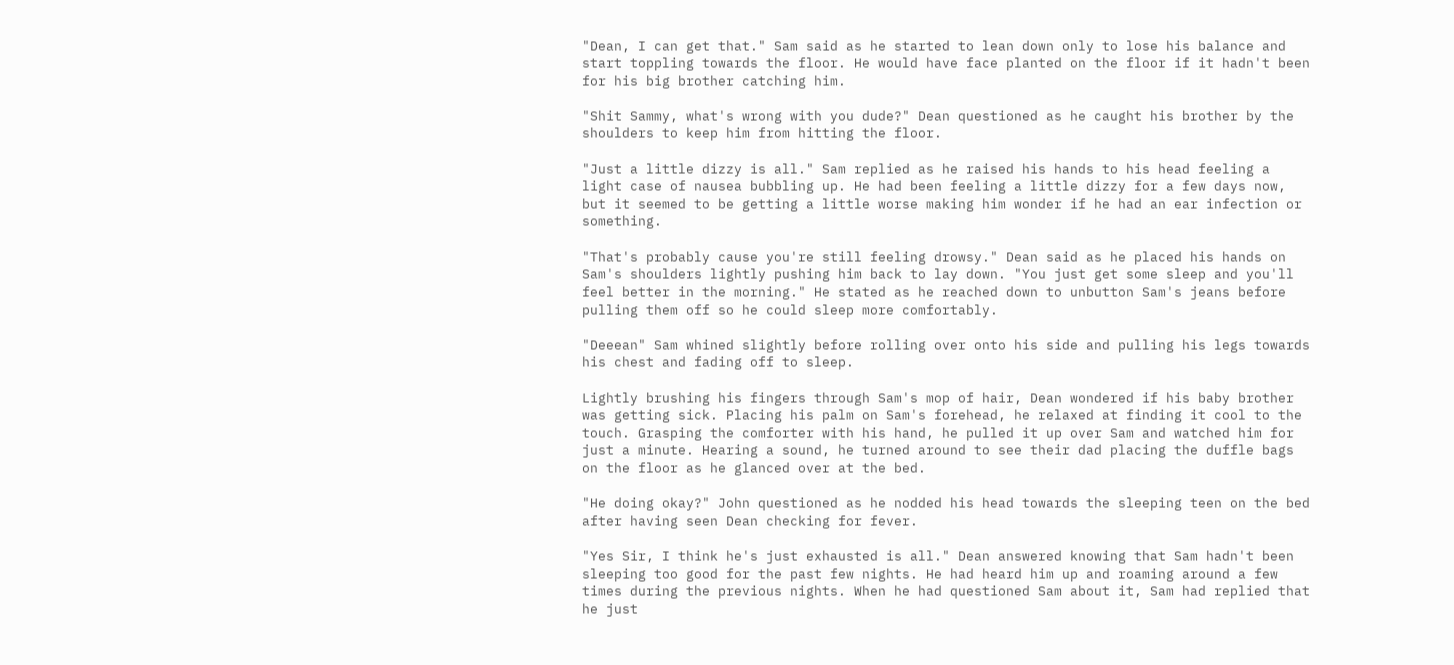"Dean, I can get that." Sam said as he started to lean down only to lose his balance and start toppling towards the floor. He would have face planted on the floor if it hadn't been for his big brother catching him.

"Shit Sammy, what's wrong with you dude?" Dean questioned as he caught his brother by the shoulders to keep him from hitting the floor.

"Just a little dizzy is all." Sam replied as he raised his hands to his head feeling a light case of nausea bubbling up. He had been feeling a little dizzy for a few days now, but it seemed to be getting a little worse making him wonder if he had an ear infection or something.

"That's probably cause you're still feeling drowsy." Dean said as he placed his hands on Sam's shoulders lightly pushing him back to lay down. "You just get some sleep and you'll feel better in the morning." He stated as he reached down to unbutton Sam's jeans before pulling them off so he could sleep more comfortably.

"Deeean" Sam whined slightly before rolling over onto his side and pulling his legs towards his chest and fading off to sleep.

Lightly brushing his fingers through Sam's mop of hair, Dean wondered if his baby brother was getting sick. Placing his palm on Sam's forehead, he relaxed at finding it cool to the touch. Grasping the comforter with his hand, he pulled it up over Sam and watched him for just a minute. Hearing a sound, he turned around to see their dad placing the duffle bags on the floor as he glanced over at the bed.

"He doing okay?" John questioned as he nodded his head towards the sleeping teen on the bed after having seen Dean checking for fever.

"Yes Sir, I think he's just exhausted is all." Dean answered knowing that Sam hadn't been sleeping too good for the past few nights. He had heard him up and roaming around a few times during the previous nights. When he had questioned Sam about it, Sam had replied that he just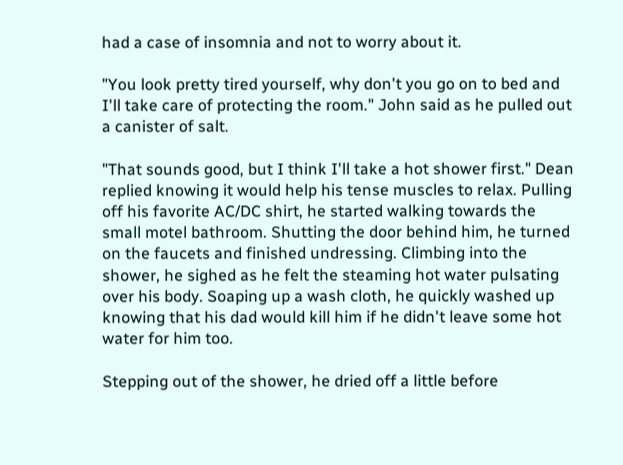had a case of insomnia and not to worry about it.

"You look pretty tired yourself, why don't you go on to bed and I'll take care of protecting the room." John said as he pulled out a canister of salt.

"That sounds good, but I think I'll take a hot shower first." Dean replied knowing it would help his tense muscles to relax. Pulling off his favorite AC/DC shirt, he started walking towards the small motel bathroom. Shutting the door behind him, he turned on the faucets and finished undressing. Climbing into the shower, he sighed as he felt the steaming hot water pulsating over his body. Soaping up a wash cloth, he quickly washed up knowing that his dad would kill him if he didn't leave some hot water for him too.

Stepping out of the shower, he dried off a little before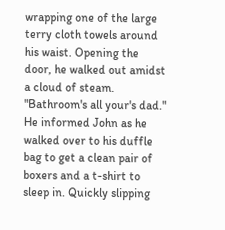wrapping one of the large terry cloth towels around his waist. Opening the door, he walked out amidst a cloud of steam. "Bathroom's all your's dad." He informed John as he walked over to his duffle bag to get a clean pair of boxers and a t-shirt to sleep in. Quickly slipping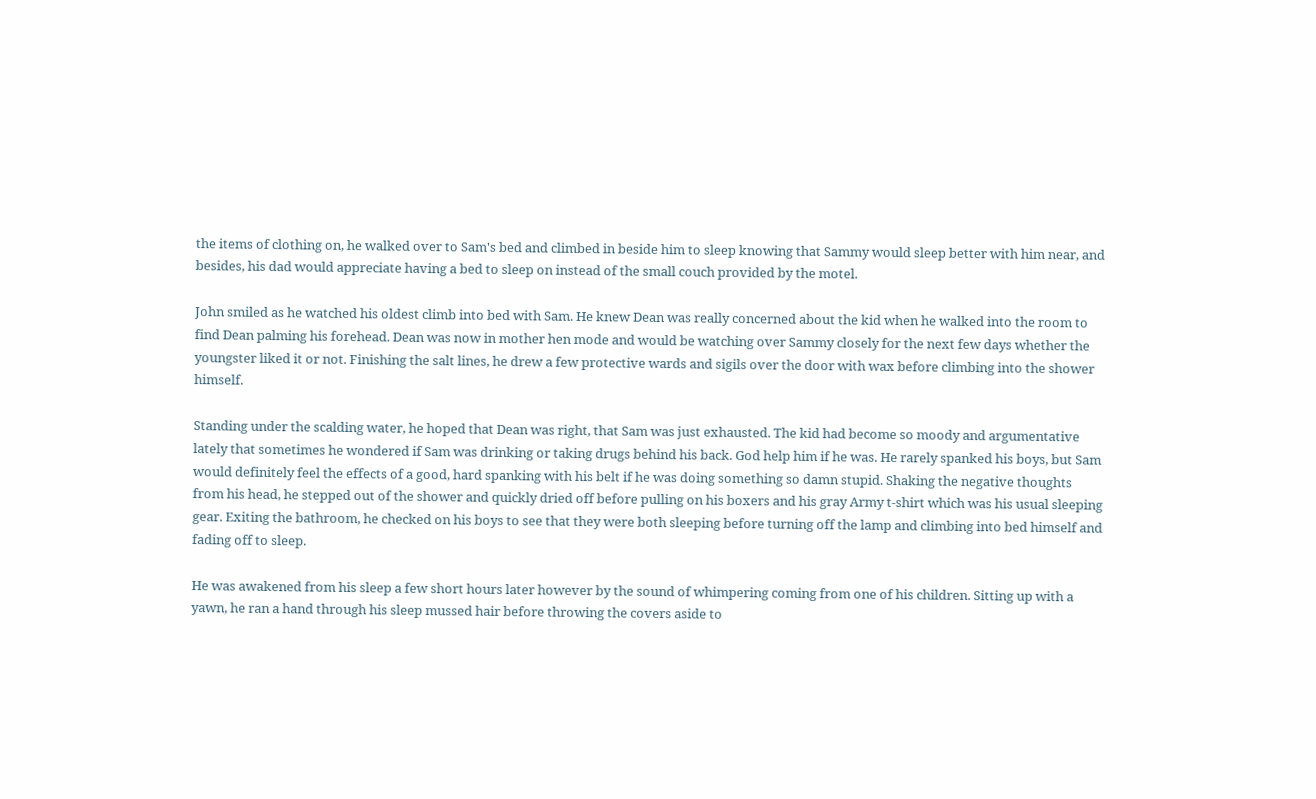the items of clothing on, he walked over to Sam's bed and climbed in beside him to sleep knowing that Sammy would sleep better with him near, and besides, his dad would appreciate having a bed to sleep on instead of the small couch provided by the motel.

John smiled as he watched his oldest climb into bed with Sam. He knew Dean was really concerned about the kid when he walked into the room to find Dean palming his forehead. Dean was now in mother hen mode and would be watching over Sammy closely for the next few days whether the youngster liked it or not. Finishing the salt lines, he drew a few protective wards and sigils over the door with wax before climbing into the shower himself.

Standing under the scalding water, he hoped that Dean was right, that Sam was just exhausted. The kid had become so moody and argumentative lately that sometimes he wondered if Sam was drinking or taking drugs behind his back. God help him if he was. He rarely spanked his boys, but Sam would definitely feel the effects of a good, hard spanking with his belt if he was doing something so damn stupid. Shaking the negative thoughts from his head, he stepped out of the shower and quickly dried off before pulling on his boxers and his gray Army t-shirt which was his usual sleeping gear. Exiting the bathroom, he checked on his boys to see that they were both sleeping before turning off the lamp and climbing into bed himself and fading off to sleep.

He was awakened from his sleep a few short hours later however by the sound of whimpering coming from one of his children. Sitting up with a yawn, he ran a hand through his sleep mussed hair before throwing the covers aside to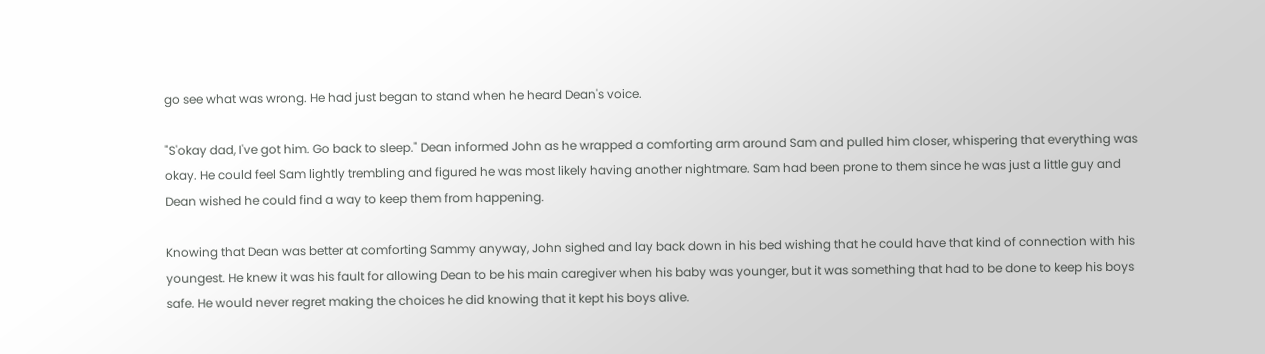go see what was wrong. He had just began to stand when he heard Dean's voice.

"S'okay dad, I've got him. Go back to sleep." Dean informed John as he wrapped a comforting arm around Sam and pulled him closer, whispering that everything was okay. He could feel Sam lightly trembling and figured he was most likely having another nightmare. Sam had been prone to them since he was just a little guy and Dean wished he could find a way to keep them from happening.

Knowing that Dean was better at comforting Sammy anyway, John sighed and lay back down in his bed wishing that he could have that kind of connection with his youngest. He knew it was his fault for allowing Dean to be his main caregiver when his baby was younger, but it was something that had to be done to keep his boys safe. He would never regret making the choices he did knowing that it kept his boys alive.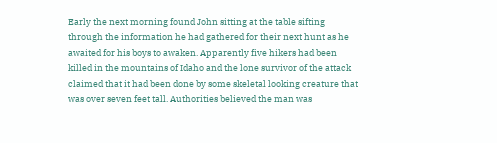Early the next morning found John sitting at the table sifting through the information he had gathered for their next hunt as he awaited for his boys to awaken. Apparently five hikers had been killed in the mountains of Idaho and the lone survivor of the attack claimed that it had been done by some skeletal looking creature that was over seven feet tall. Authorities believed the man was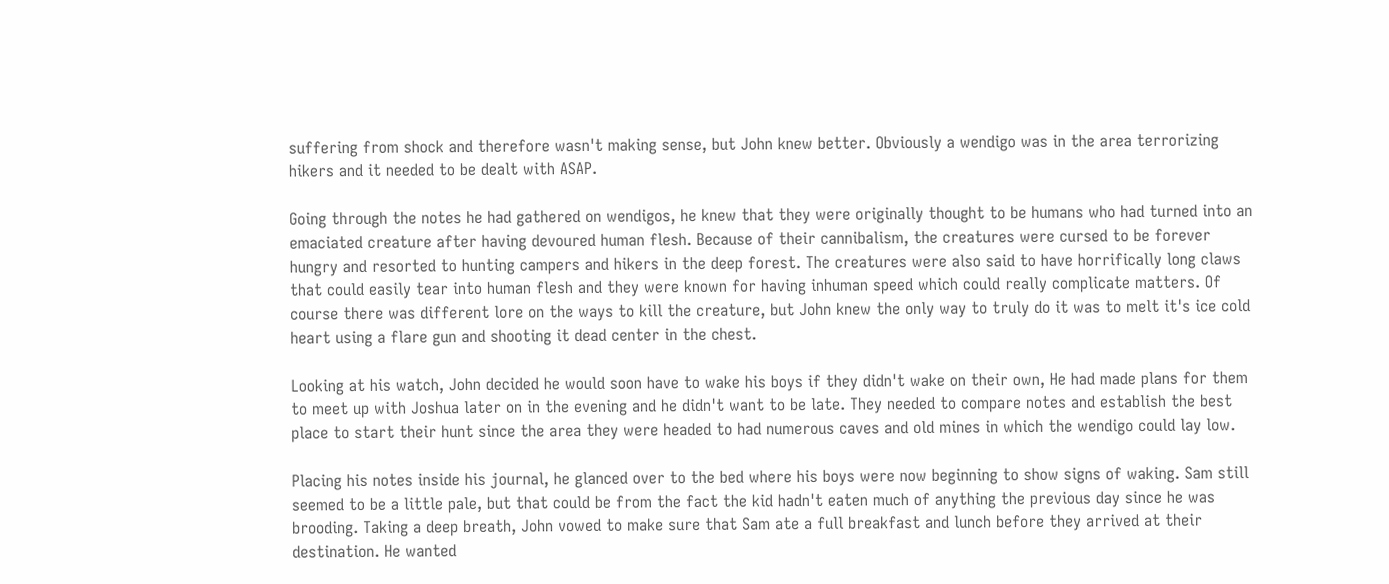suffering from shock and therefore wasn't making sense, but John knew better. Obviously a wendigo was in the area terrorizing hikers and it needed to be dealt with ASAP.

Going through the notes he had gathered on wendigos, he knew that they were originally thought to be humans who had turned into an emaciated creature after having devoured human flesh. Because of their cannibalism, the creatures were cursed to be forever hungry and resorted to hunting campers and hikers in the deep forest. The creatures were also said to have horrifically long claws that could easily tear into human flesh and they were known for having inhuman speed which could really complicate matters. Of course there was different lore on the ways to kill the creature, but John knew the only way to truly do it was to melt it's ice cold heart using a flare gun and shooting it dead center in the chest.

Looking at his watch, John decided he would soon have to wake his boys if they didn't wake on their own, He had made plans for them to meet up with Joshua later on in the evening and he didn't want to be late. They needed to compare notes and establish the best place to start their hunt since the area they were headed to had numerous caves and old mines in which the wendigo could lay low.

Placing his notes inside his journal, he glanced over to the bed where his boys were now beginning to show signs of waking. Sam still seemed to be a little pale, but that could be from the fact the kid hadn't eaten much of anything the previous day since he was brooding. Taking a deep breath, John vowed to make sure that Sam ate a full breakfast and lunch before they arrived at their destination. He wanted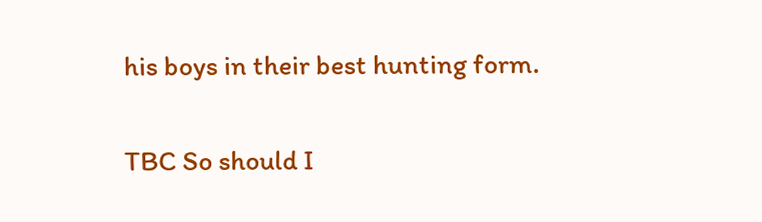his boys in their best hunting form.

TBC So should I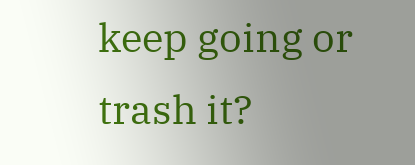keep going or trash it?